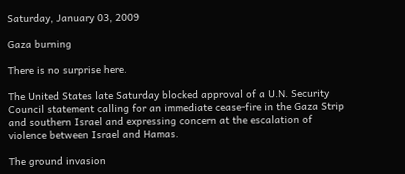Saturday, January 03, 2009

Gaza burning

There is no surprise here.

The United States late Saturday blocked approval of a U.N. Security Council statement calling for an immediate cease-fire in the Gaza Strip and southern Israel and expressing concern at the escalation of violence between Israel and Hamas.

The ground invasion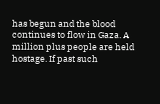has begun and the blood continues to flow in Gaza. A million plus people are held hostage. If past such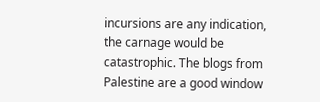incursions are any indication, the carnage would be catastrophic. The blogs from Palestine are a good window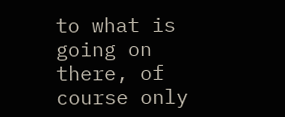to what is going on there, of course only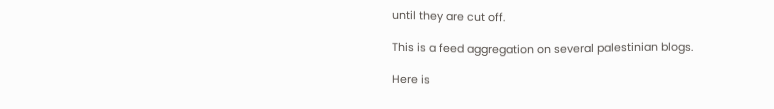until they are cut off.

This is a feed aggregation on several palestinian blogs.

Here is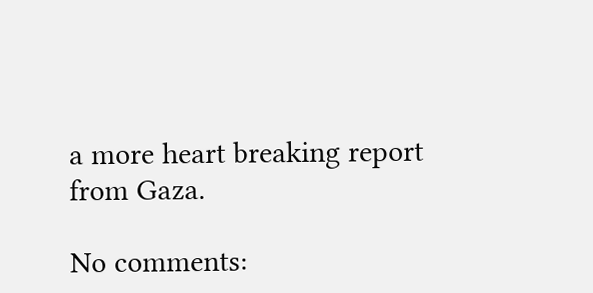a more heart breaking report from Gaza.

No comments: